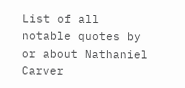List of all notable quotes by or about Nathaniel Carver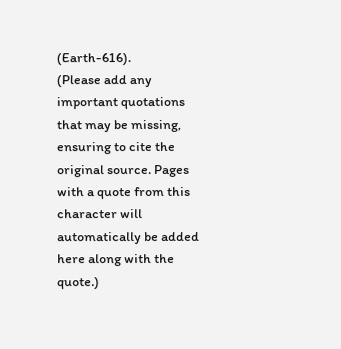(Earth-616).
(Please add any important quotations that may be missing, ensuring to cite the original source. Pages with a quote from this character will automatically be added here along with the quote.)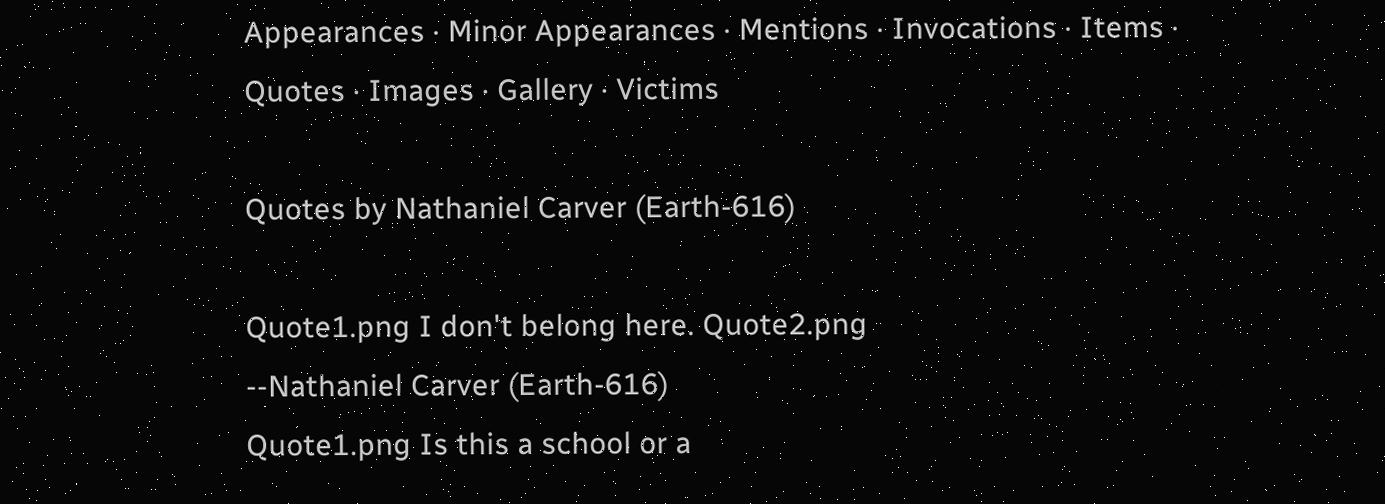Appearances · Minor Appearances · Mentions · Invocations · Items · Quotes · Images · Gallery · Victims

Quotes by Nathaniel Carver (Earth-616)

Quote1.png I don't belong here. Quote2.png
--Nathaniel Carver (Earth-616)
Quote1.png Is this a school or a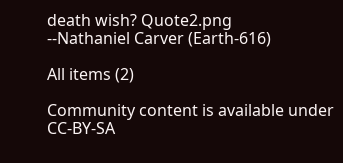death wish? Quote2.png
--Nathaniel Carver (Earth-616)

All items (2)

Community content is available under CC-BY-SA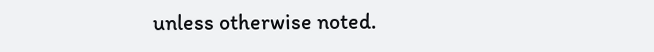unless otherwise noted.